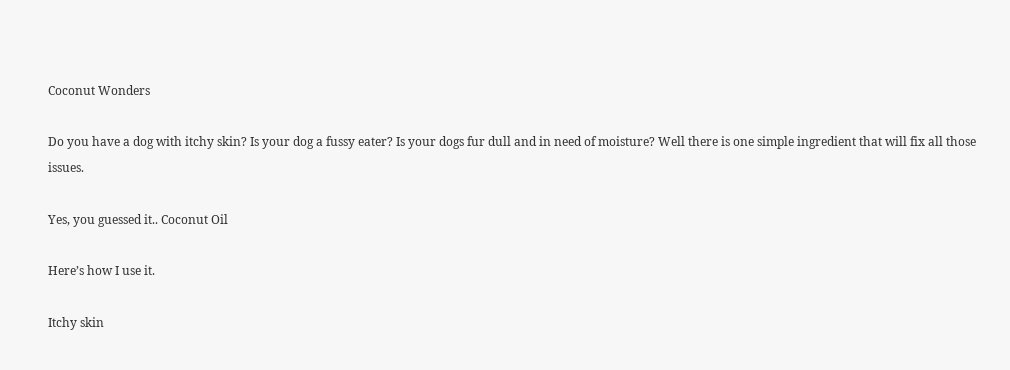Coconut Wonders

Do you have a dog with itchy skin? Is your dog a fussy eater? Is your dogs fur dull and in need of moisture? Well there is one simple ingredient that will fix all those issues.

Yes, you guessed it.. Coconut Oil

Here’s how I use it.

Itchy skin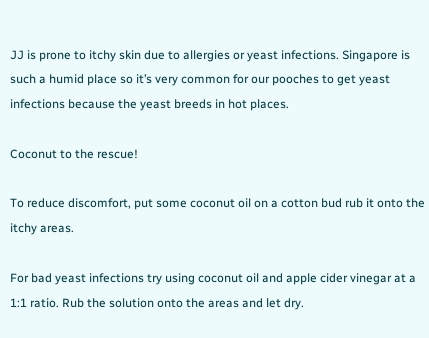JJ is prone to itchy skin due to allergies or yeast infections. Singapore is such a humid place so it’s very common for our pooches to get yeast infections because the yeast breeds in hot places.

Coconut to the rescue!

To reduce discomfort, put some coconut oil on a cotton bud rub it onto the itchy areas.

For bad yeast infections try using coconut oil and apple cider vinegar at a 1:1 ratio. Rub the solution onto the areas and let dry.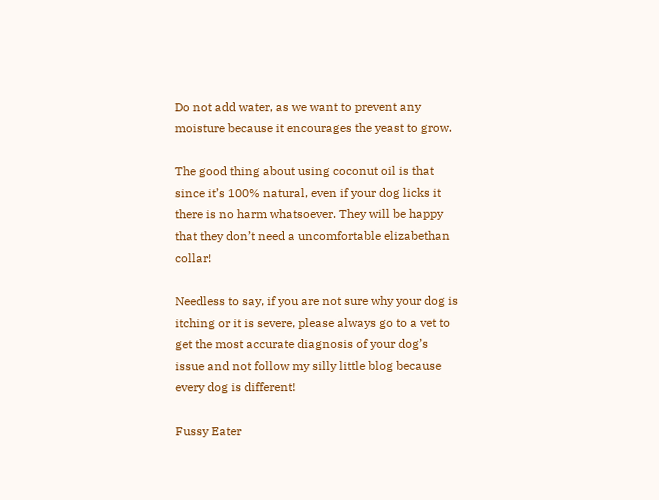Do not add water, as we want to prevent any moisture because it encourages the yeast to grow.

The good thing about using coconut oil is that since it’s 100% natural, even if your dog licks it there is no harm whatsoever. They will be happy that they don’t need a uncomfortable elizabethan collar!

Needless to say, if you are not sure why your dog is itching or it is severe, please always go to a vet to get the most accurate diagnosis of your dog’s issue and not follow my silly little blog because every dog is different!

Fussy Eater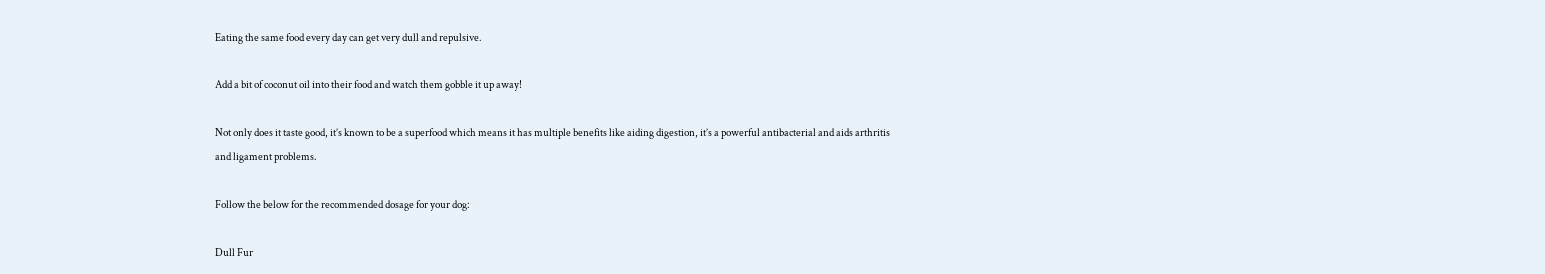Eating the same food every day can get very dull and repulsive.

Add a bit of coconut oil into their food and watch them gobble it up away!

Not only does it taste good, it’s known to be a superfood which means it has multiple benefits like aiding digestion, it’s a powerful antibacterial and aids arthritis and ligament problems.

Follow the below for the recommended dosage for your dog:

Dull Fur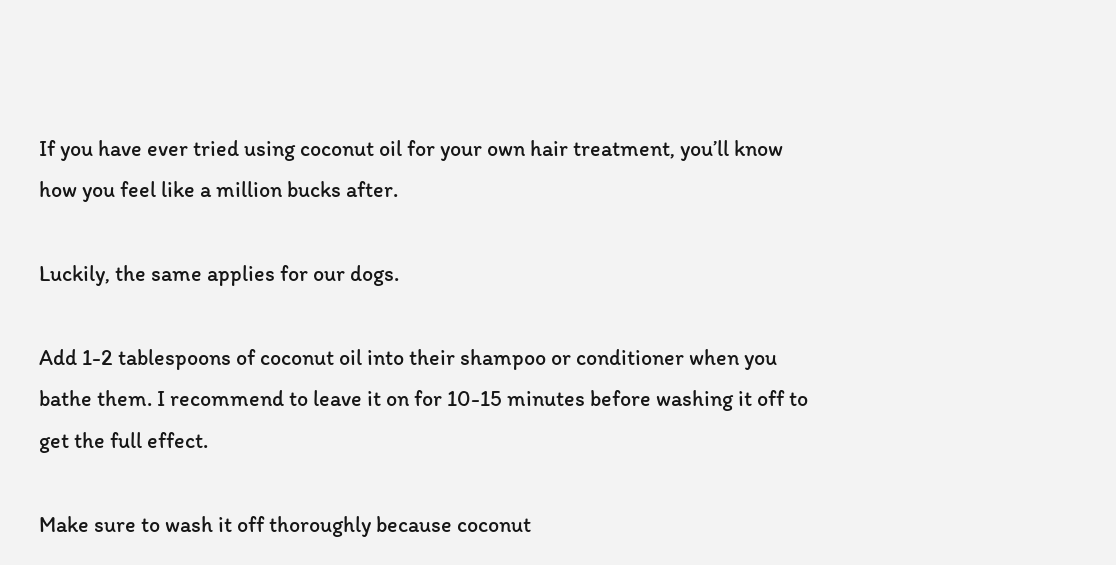If you have ever tried using coconut oil for your own hair treatment, you’ll know how you feel like a million bucks after.

Luckily, the same applies for our dogs.

Add 1-2 tablespoons of coconut oil into their shampoo or conditioner when you bathe them. I recommend to leave it on for 10-15 minutes before washing it off to get the full effect.

Make sure to wash it off thoroughly because coconut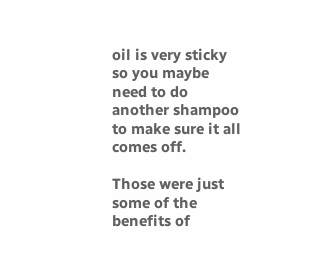oil is very sticky so you maybe need to do another shampoo to make sure it all comes off.

Those were just some of the benefits of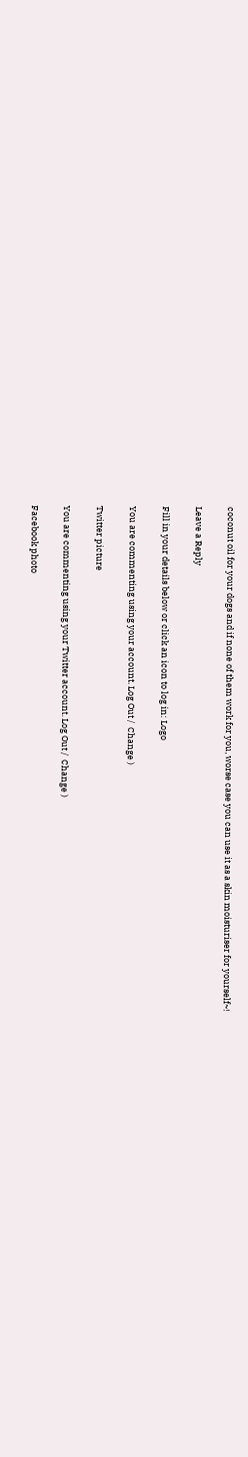coconut oil for your dogs and if none of them work for you, worse case you can use it as a skin moisturiser for yourself~!

Leave a Reply

Fill in your details below or click an icon to log in: Logo

You are commenting using your account. Log Out /  Change )

Twitter picture

You are commenting using your Twitter account. Log Out /  Change )

Facebook photo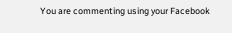You are commenting using your Facebook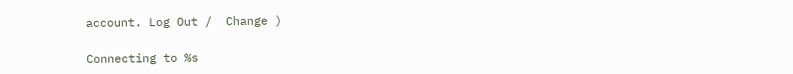account. Log Out /  Change )

Connecting to %s